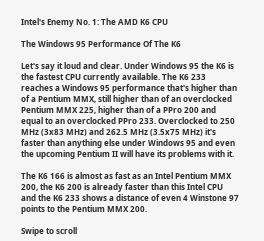Intel's Enemy No. 1: The AMD K6 CPU

The Windows 95 Performance Of The K6

Let's say it loud and clear. Under Windows 95 the K6 is the fastest CPU currently available. The K6 233 reaches a Windows 95 performance that's higher than of a Pentium MMX, still higher than of an overclocked Pentium MMX 225, higher than of a PPro 200 and equal to an overclocked PPro 233. Overclocked to 250 MHz (3x83 MHz) and 262.5 MHz (3.5x75 MHz) it's faster than anything else under Windows 95 and even the upcoming Pentium II will have its problems with it.

The K6 166 is almost as fast as an Intel Pentium MMX 200, the K6 200 is already faster than this Intel CPU and the K6 233 shows a distance of even 4 Winstone 97 points to the Pentium MMX 200.

Swipe to scroll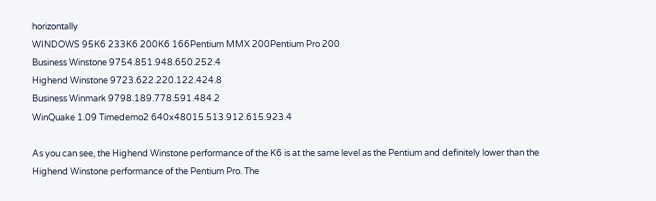horizontally
WINDOWS 95K6 233K6 200K6 166Pentium MMX 200Pentium Pro 200
Business Winstone 9754.851.948.650.252.4
Highend Winstone 9723.622.220.122.424.8
Business Winmark 9798.189.778.591.484.2
WinQuake 1.09 Timedemo2 640x48015.513.912.615.923.4

As you can see, the Highend Winstone performance of the K6 is at the same level as the Pentium and definitely lower than the Highend Winstone performance of the Pentium Pro. The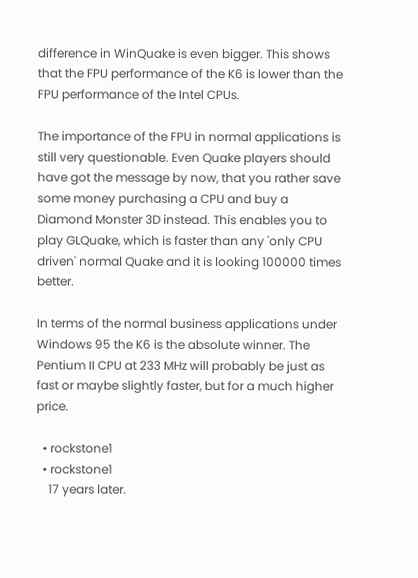difference in WinQuake is even bigger. This shows that the FPU performance of the K6 is lower than the FPU performance of the Intel CPUs.

The importance of the FPU in normal applications is still very questionable. Even Quake players should have got the message by now, that you rather save some money purchasing a CPU and buy a Diamond Monster 3D instead. This enables you to play GLQuake, which is faster than any 'only CPU driven' normal Quake and it is looking 100000 times better.

In terms of the normal business applications under Windows 95 the K6 is the absolute winner. The Pentium II CPU at 233 MHz will probably be just as fast or maybe slightly faster, but for a much higher price.

  • rockstone1
  • rockstone1
    17 years later.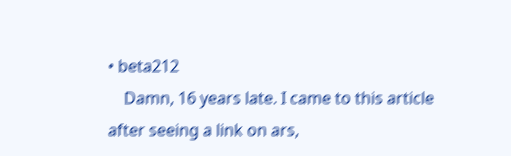• beta212
    Damn, 16 years late. I came to this article after seeing a link on ars,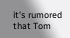it's rumored that Tom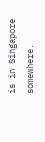is in Singapore somewhere.